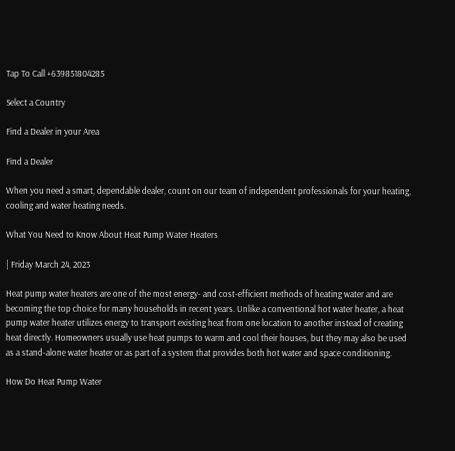Tap To Call +639851804285

Select a Country

Find a Dealer in your Area

Find a Dealer

When you need a smart, dependable dealer, count on our team of independent professionals for your heating, cooling and water heating needs.

What You Need to Know About Heat Pump Water Heaters

| Friday March 24, 2023

Heat pump water heaters are one of the most energy- and cost-efficient methods of heating water and are becoming the top choice for many households in recent years. Unlike a conventional hot water heater, a heat pump water heater utilizes energy to transport existing heat from one location to another instead of creating heat directly. Homeowners usually use heat pumps to warm and cool their houses, but they may also be used as a stand-alone water heater or as part of a system that provides both hot water and space conditioning.

How Do Heat Pump Water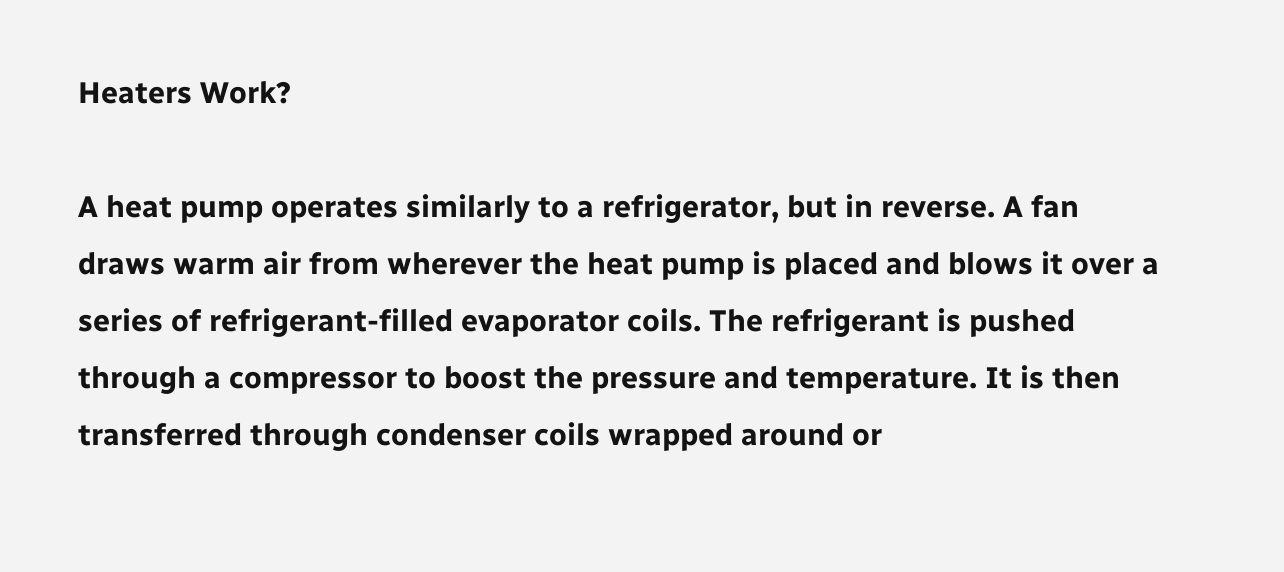Heaters Work?

A heat pump operates similarly to a refrigerator, but in reverse. A fan draws warm air from wherever the heat pump is placed and blows it over a series of refrigerant-filled evaporator coils. The refrigerant is pushed through a compressor to boost the pressure and temperature. It is then transferred through condenser coils wrapped around or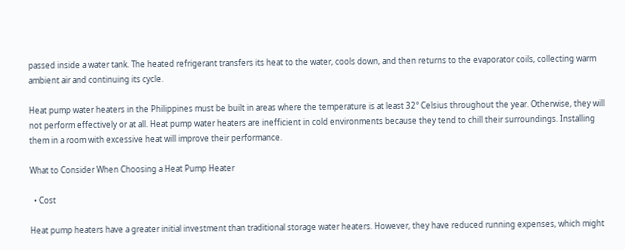passed inside a water tank. The heated refrigerant transfers its heat to the water, cools down, and then returns to the evaporator coils, collecting warm ambient air and continuing its cycle.

Heat pump water heaters in the Philippines must be built in areas where the temperature is at least 32° Celsius throughout the year. Otherwise, they will not perform effectively or at all. Heat pump water heaters are inefficient in cold environments because they tend to chill their surroundings. Installing them in a room with excessive heat will improve their performance.

What to Consider When Choosing a Heat Pump Heater

  • Cost

Heat pump heaters have a greater initial investment than traditional storage water heaters. However, they have reduced running expenses, which might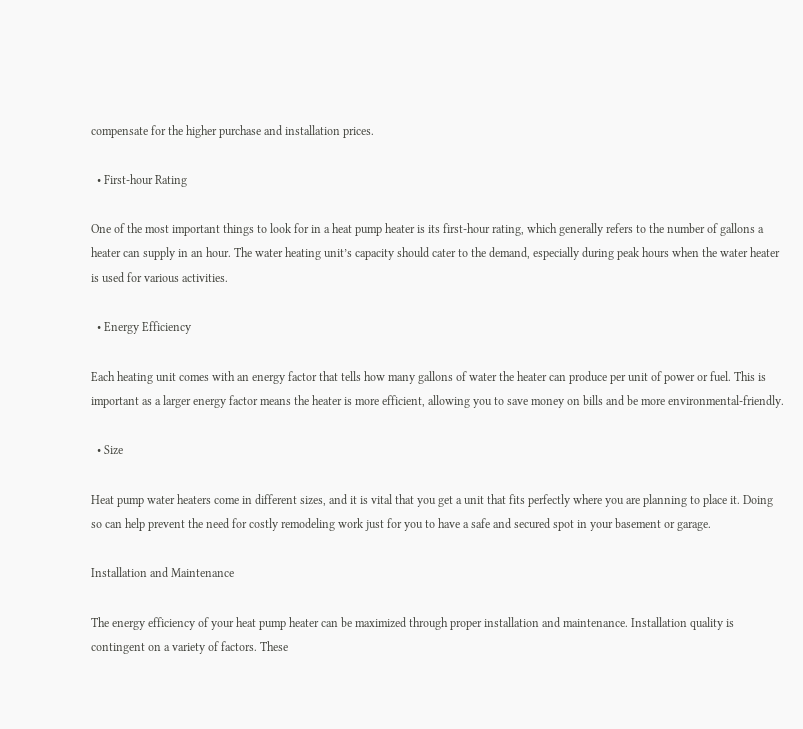compensate for the higher purchase and installation prices.

  • First-hour Rating

One of the most important things to look for in a heat pump heater is its first-hour rating, which generally refers to the number of gallons a heater can supply in an hour. The water heating unit’s capacity should cater to the demand, especially during peak hours when the water heater is used for various activities.

  • Energy Efficiency

Each heating unit comes with an energy factor that tells how many gallons of water the heater can produce per unit of power or fuel. This is important as a larger energy factor means the heater is more efficient, allowing you to save money on bills and be more environmental-friendly.

  • Size

Heat pump water heaters come in different sizes, and it is vital that you get a unit that fits perfectly where you are planning to place it. Doing so can help prevent the need for costly remodeling work just for you to have a safe and secured spot in your basement or garage.

Installation and Maintenance

The energy efficiency of your heat pump heater can be maximized through proper installation and maintenance. Installation quality is contingent on a variety of factors. These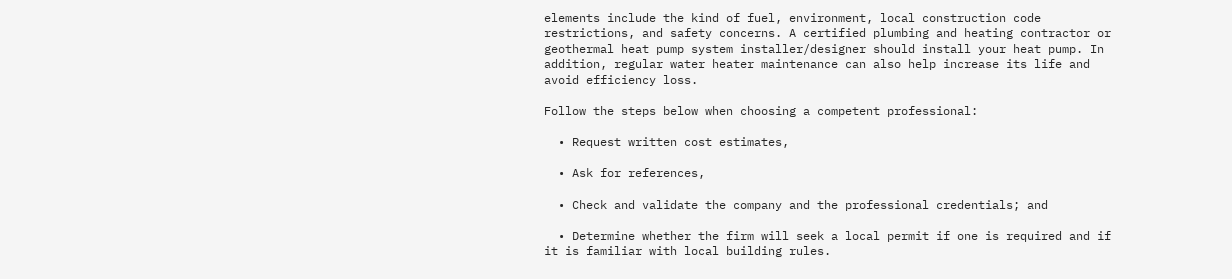elements include the kind of fuel, environment, local construction code restrictions, and safety concerns. A certified plumbing and heating contractor or geothermal heat pump system installer/designer should install your heat pump. In addition, regular water heater maintenance can also help increase its life and avoid efficiency loss.

Follow the steps below when choosing a competent professional:

  • Request written cost estimates,

  • Ask for references,

  • Check and validate the company and the professional credentials; and

  • Determine whether the firm will seek a local permit if one is required and if it is familiar with local building rules.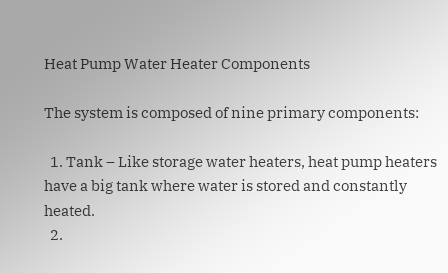Heat Pump Water Heater Components

The system is composed of nine primary components:

  1. Tank – Like storage water heaters, heat pump heaters have a big tank where water is stored and constantly heated.
  2.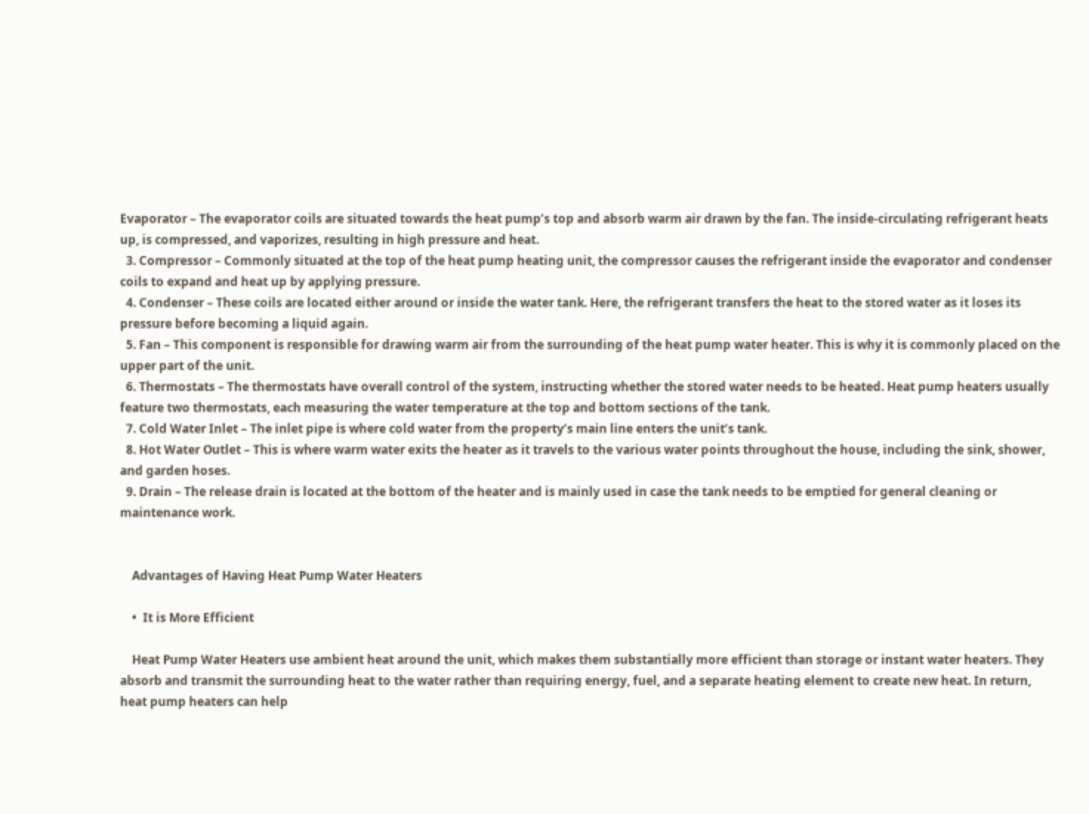Evaporator – The evaporator coils are situated towards the heat pump’s top and absorb warm air drawn by the fan. The inside-circulating refrigerant heats up, is compressed, and vaporizes, resulting in high pressure and heat.
  3. Compressor – Commonly situated at the top of the heat pump heating unit, the compressor causes the refrigerant inside the evaporator and condenser coils to expand and heat up by applying pressure.
  4. Condenser – These coils are located either around or inside the water tank. Here, the refrigerant transfers the heat to the stored water as it loses its pressure before becoming a liquid again.
  5. Fan – This component is responsible for drawing warm air from the surrounding of the heat pump water heater. This is why it is commonly placed on the upper part of the unit.
  6. Thermostats – The thermostats have overall control of the system, instructing whether the stored water needs to be heated. Heat pump heaters usually feature two thermostats, each measuring the water temperature at the top and bottom sections of the tank.
  7. Cold Water Inlet – The inlet pipe is where cold water from the property’s main line enters the unit’s tank.
  8. Hot Water Outlet – This is where warm water exits the heater as it travels to the various water points throughout the house, including the sink, shower, and garden hoses.
  9. Drain – The release drain is located at the bottom of the heater and is mainly used in case the tank needs to be emptied for general cleaning or maintenance work.


    Advantages of Having Heat Pump Water Heaters

    •  It is More Efficient

    Heat Pump Water Heaters use ambient heat around the unit, which makes them substantially more efficient than storage or instant water heaters. They absorb and transmit the surrounding heat to the water rather than requiring energy, fuel, and a separate heating element to create new heat. In return, heat pump heaters can help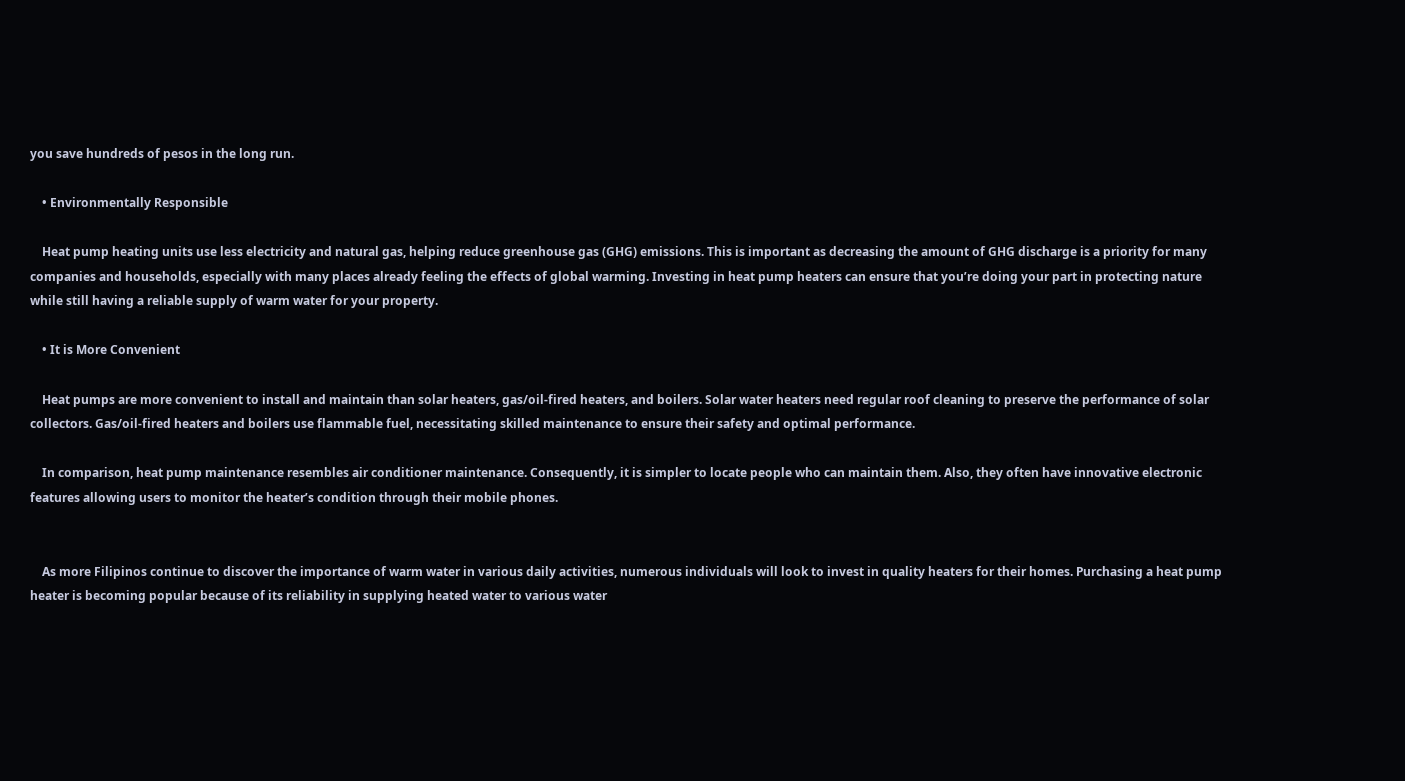you save hundreds of pesos in the long run.

    • Environmentally Responsible

    Heat pump heating units use less electricity and natural gas, helping reduce greenhouse gas (GHG) emissions. This is important as decreasing the amount of GHG discharge is a priority for many companies and households, especially with many places already feeling the effects of global warming. Investing in heat pump heaters can ensure that you’re doing your part in protecting nature while still having a reliable supply of warm water for your property.

    • It is More Convenient

    Heat pumps are more convenient to install and maintain than solar heaters, gas/oil-fired heaters, and boilers. Solar water heaters need regular roof cleaning to preserve the performance of solar collectors. Gas/oil-fired heaters and boilers use flammable fuel, necessitating skilled maintenance to ensure their safety and optimal performance.

    In comparison, heat pump maintenance resembles air conditioner maintenance. Consequently, it is simpler to locate people who can maintain them. Also, they often have innovative electronic features allowing users to monitor the heater’s condition through their mobile phones.


    As more Filipinos continue to discover the importance of warm water in various daily activities, numerous individuals will look to invest in quality heaters for their homes. Purchasing a heat pump heater is becoming popular because of its reliability in supplying heated water to various water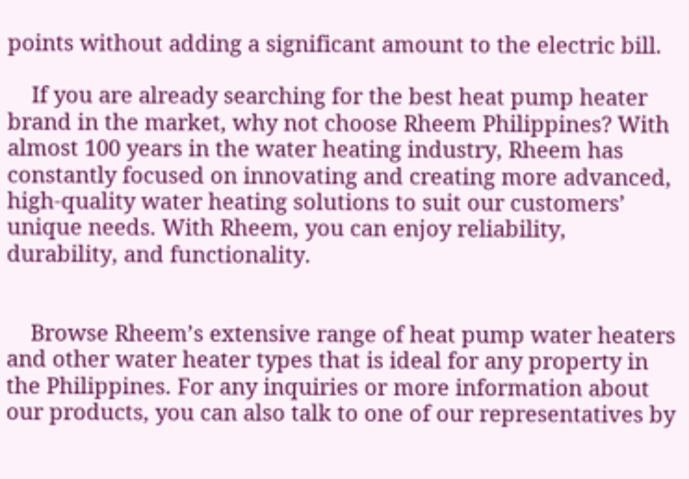points without adding a significant amount to the electric bill.

    If you are already searching for the best heat pump heater brand in the market, why not choose Rheem Philippines? With almost 100 years in the water heating industry, Rheem has constantly focused on innovating and creating more advanced, high-quality water heating solutions to suit our customers’ unique needs. With Rheem, you can enjoy reliability, durability, and functionality.


    Browse Rheem’s extensive range of heat pump water heaters and other water heater types that is ideal for any property in the Philippines. For any inquiries or more information about our products, you can also talk to one of our representatives by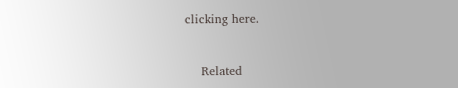clicking here.


    Related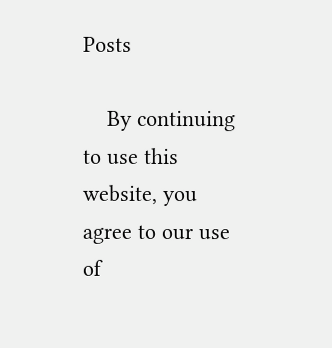Posts

    By continuing to use this website, you agree to our use of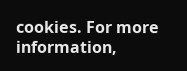cookies. For more information,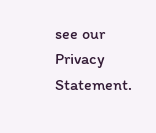see our Privacy Statement.